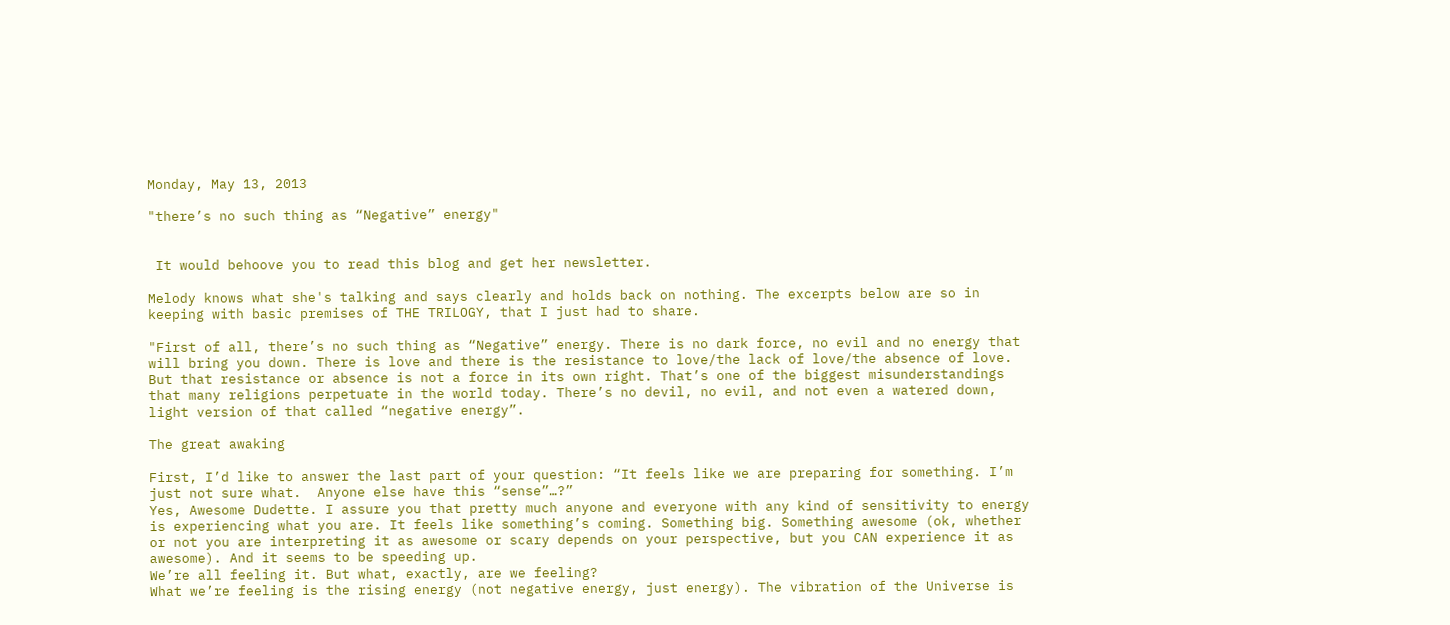Monday, May 13, 2013

"there’s no such thing as “Negative” energy"


 It would behoove you to read this blog and get her newsletter.

Melody knows what she's talking and says clearly and holds back on nothing. The excerpts below are so in keeping with basic premises of THE TRILOGY, that I just had to share.

"First of all, there’s no such thing as “Negative” energy. There is no dark force, no evil and no energy that will bring you down. There is love and there is the resistance to love/the lack of love/the absence of love. But that resistance or absence is not a force in its own right. That’s one of the biggest misunderstandings that many religions perpetuate in the world today. There’s no devil, no evil, and not even a watered down, light version of that called “negative energy”.

The great awaking

First, I’d like to answer the last part of your question: “It feels like we are preparing for something. I’m just not sure what.  Anyone else have this “sense”…?”
Yes, Awesome Dudette. I assure you that pretty much anyone and everyone with any kind of sensitivity to energy is experiencing what you are. It feels like something’s coming. Something big. Something awesome (ok, whether or not you are interpreting it as awesome or scary depends on your perspective, but you CAN experience it as awesome). And it seems to be speeding up.
We’re all feeling it. But what, exactly, are we feeling?
What we’re feeling is the rising energy (not negative energy, just energy). The vibration of the Universe is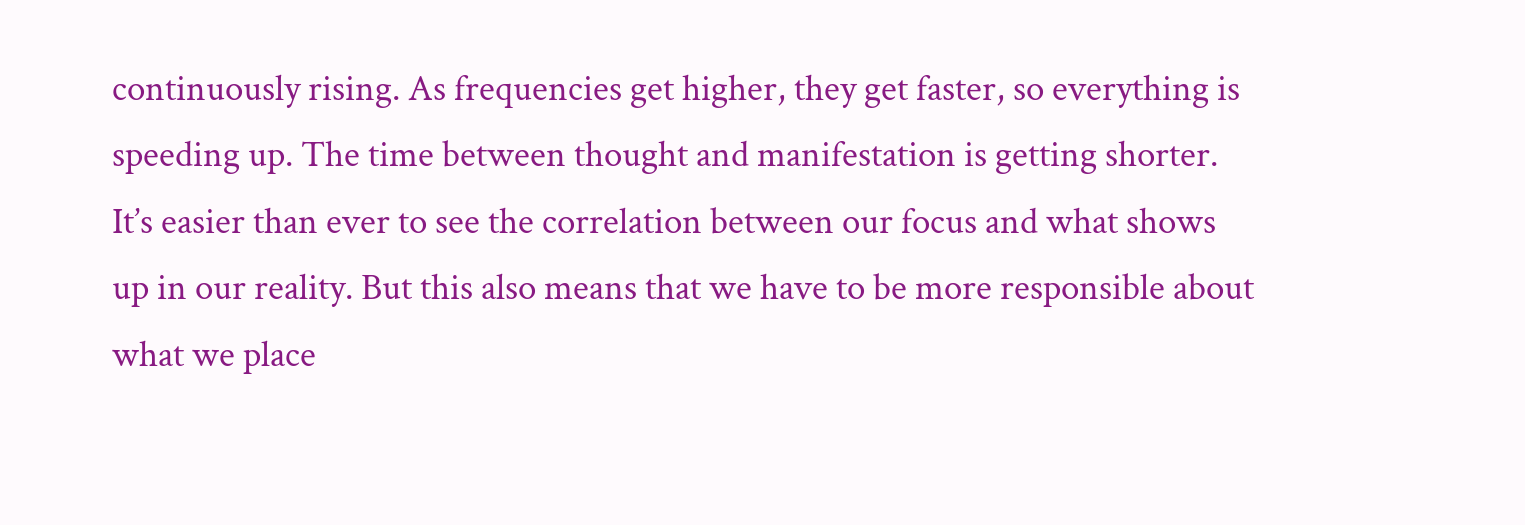continuously rising. As frequencies get higher, they get faster, so everything is speeding up. The time between thought and manifestation is getting shorter.  It’s easier than ever to see the correlation between our focus and what shows up in our reality. But this also means that we have to be more responsible about what we place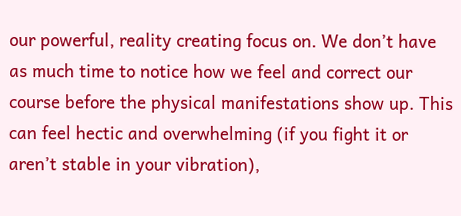our powerful, reality creating focus on. We don’t have as much time to notice how we feel and correct our course before the physical manifestations show up. This can feel hectic and overwhelming (if you fight it or aren’t stable in your vibration),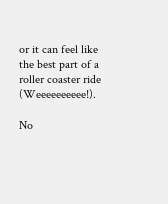or it can feel like the best part of a roller coaster ride (Weeeeeeeeee!).

No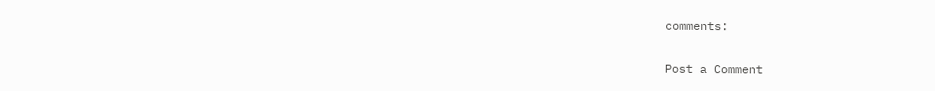comments:

Post a Comment